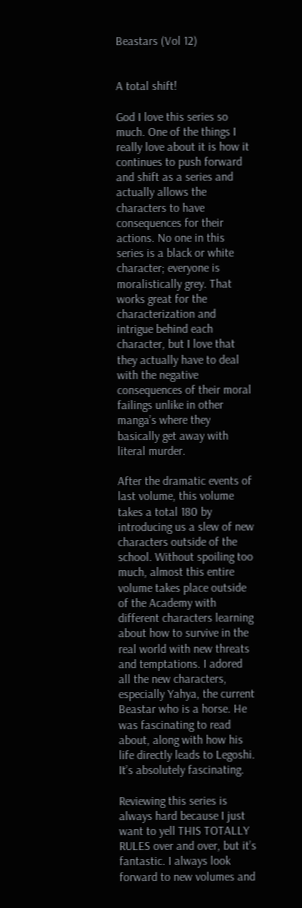Beastars (Vol 12)


A total shift!

God I love this series so much. One of the things I really love about it is how it continues to push forward and shift as a series and actually allows the characters to have consequences for their actions. No one in this series is a black or white character; everyone is moralistically grey. That works great for the characterization and intrigue behind each character, but I love that they actually have to deal with the negative consequences of their moral failings unlike in other manga’s where they basically get away with literal murder.

After the dramatic events of last volume, this volume takes a total 180 by introducing us a slew of new characters outside of the school. Without spoiling too much, almost this entire volume takes place outside of the Academy with different characters learning about how to survive in the real world with new threats and temptations. I adored all the new characters, especially Yahya, the current Beastar who is a horse. He was fascinating to read about, along with how his life directly leads to Legoshi. It’s absolutely fascinating.

Reviewing this series is always hard because I just want to yell THIS TOTALLY RULES over and over, but it’s fantastic. I always look forward to new volumes and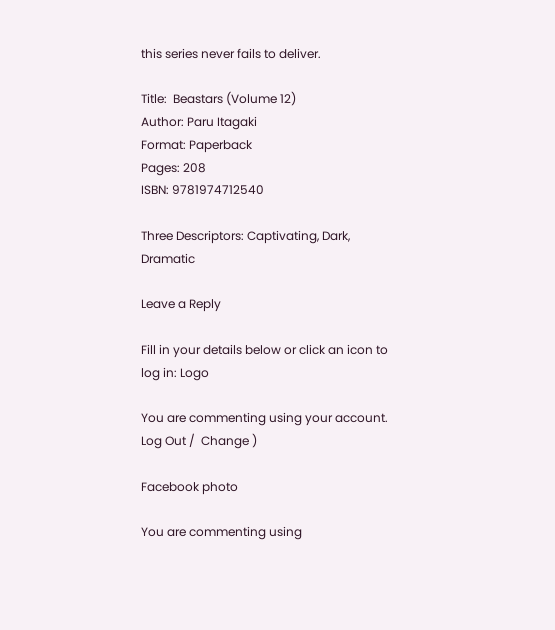this series never fails to deliver.

Title:  Beastars (Volume 12)
Author: Paru Itagaki
Format: Paperback
Pages: 208
ISBN: 9781974712540

Three Descriptors: Captivating, Dark, Dramatic

Leave a Reply

Fill in your details below or click an icon to log in: Logo

You are commenting using your account. Log Out /  Change )

Facebook photo

You are commenting using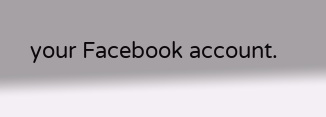your Facebook account.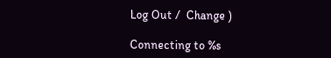Log Out /  Change )

Connecting to %s